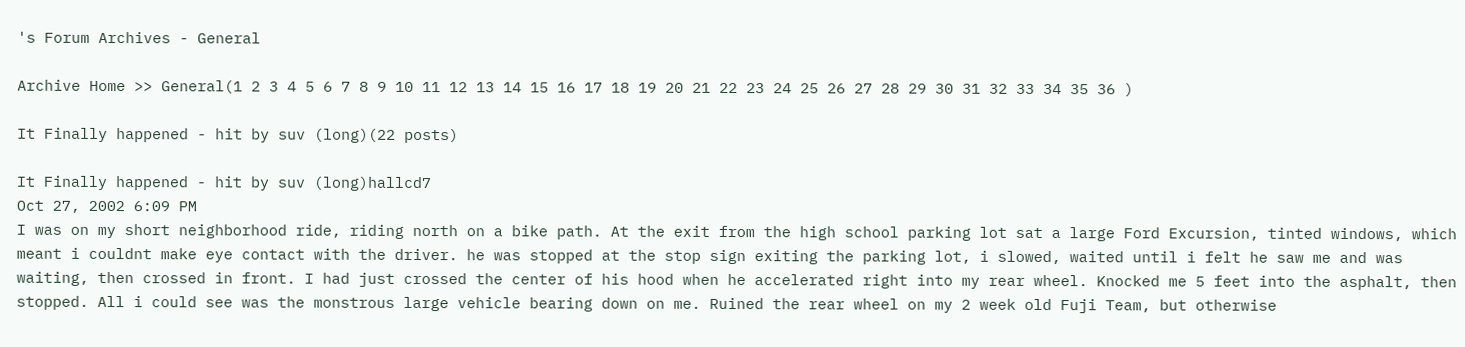's Forum Archives - General

Archive Home >> General(1 2 3 4 5 6 7 8 9 10 11 12 13 14 15 16 17 18 19 20 21 22 23 24 25 26 27 28 29 30 31 32 33 34 35 36 )

It Finally happened - hit by suv (long)(22 posts)

It Finally happened - hit by suv (long)hallcd7
Oct 27, 2002 6:09 PM
I was on my short neighborhood ride, riding north on a bike path. At the exit from the high school parking lot sat a large Ford Excursion, tinted windows, which meant i couldnt make eye contact with the driver. he was stopped at the stop sign exiting the parking lot, i slowed, waited until i felt he saw me and was waiting, then crossed in front. I had just crossed the center of his hood when he accelerated right into my rear wheel. Knocked me 5 feet into the asphalt, then stopped. All i could see was the monstrous large vehicle bearing down on me. Ruined the rear wheel on my 2 week old Fuji Team, but otherwise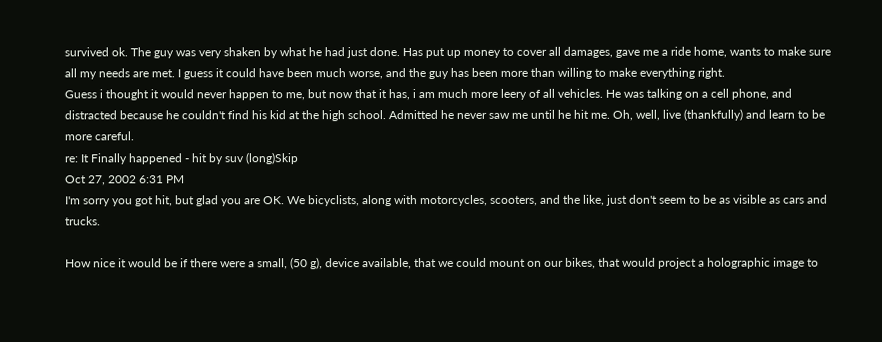survived ok. The guy was very shaken by what he had just done. Has put up money to cover all damages, gave me a ride home, wants to make sure all my needs are met. I guess it could have been much worse, and the guy has been more than willing to make everything right.
Guess i thought it would never happen to me, but now that it has, i am much more leery of all vehicles. He was talking on a cell phone, and distracted because he couldn't find his kid at the high school. Admitted he never saw me until he hit me. Oh, well, live (thankfully) and learn to be more careful.
re: It Finally happened - hit by suv (long)Skip
Oct 27, 2002 6:31 PM
I'm sorry you got hit, but glad you are OK. We bicyclists, along with motorcycles, scooters, and the like, just don't seem to be as visible as cars and trucks.

How nice it would be if there were a small, (50 g), device available, that we could mount on our bikes, that would project a holographic image to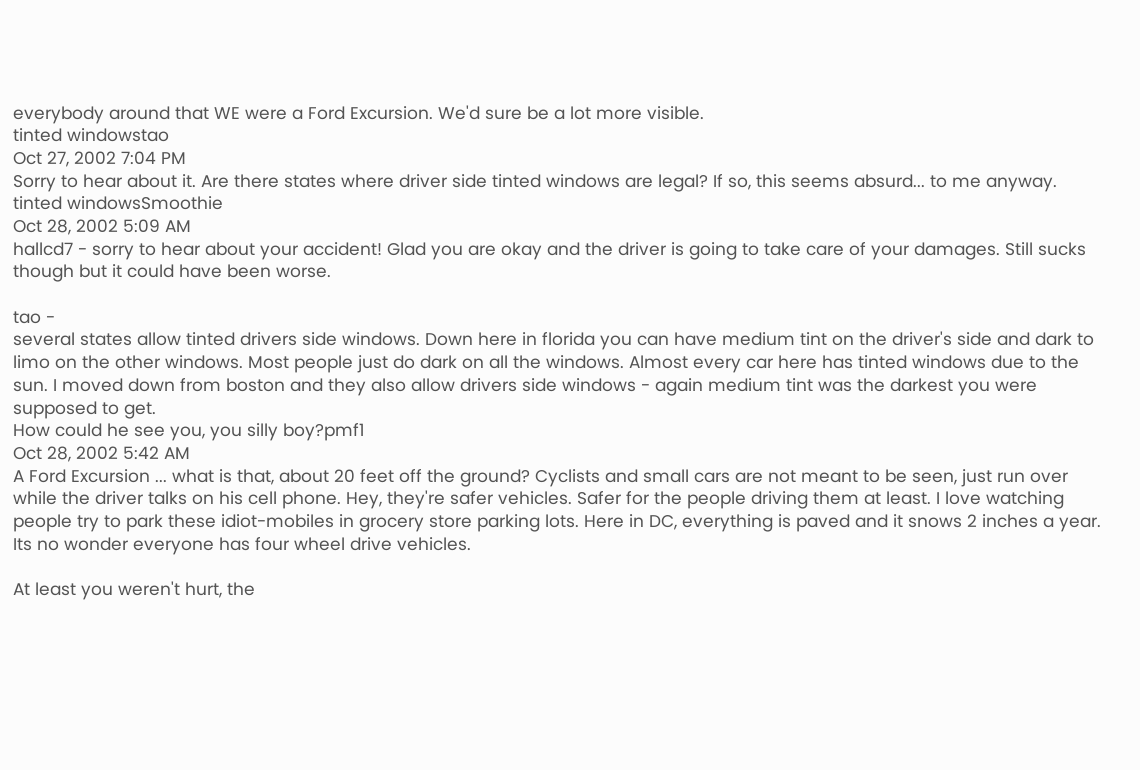everybody around that WE were a Ford Excursion. We'd sure be a lot more visible.
tinted windowstao
Oct 27, 2002 7:04 PM
Sorry to hear about it. Are there states where driver side tinted windows are legal? If so, this seems absurd... to me anyway.
tinted windowsSmoothie
Oct 28, 2002 5:09 AM
hallcd7 - sorry to hear about your accident! Glad you are okay and the driver is going to take care of your damages. Still sucks though but it could have been worse.

tao -
several states allow tinted drivers side windows. Down here in florida you can have medium tint on the driver's side and dark to limo on the other windows. Most people just do dark on all the windows. Almost every car here has tinted windows due to the sun. I moved down from boston and they also allow drivers side windows - again medium tint was the darkest you were supposed to get.
How could he see you, you silly boy?pmf1
Oct 28, 2002 5:42 AM
A Ford Excursion ... what is that, about 20 feet off the ground? Cyclists and small cars are not meant to be seen, just run over while the driver talks on his cell phone. Hey, they're safer vehicles. Safer for the people driving them at least. I love watching people try to park these idiot-mobiles in grocery store parking lots. Here in DC, everything is paved and it snows 2 inches a year. Its no wonder everyone has four wheel drive vehicles.

At least you weren't hurt, the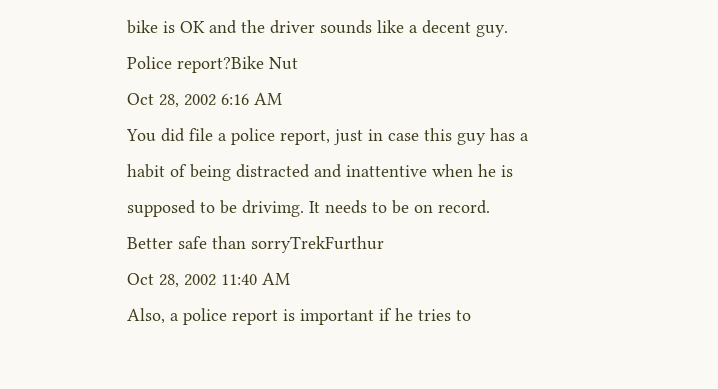bike is OK and the driver sounds like a decent guy.
Police report?Bike Nut
Oct 28, 2002 6:16 AM
You did file a police report, just in case this guy has a habit of being distracted and inattentive when he is supposed to be drivimg. It needs to be on record.
Better safe than sorryTrekFurthur
Oct 28, 2002 11:40 AM
Also, a police report is important if he tries to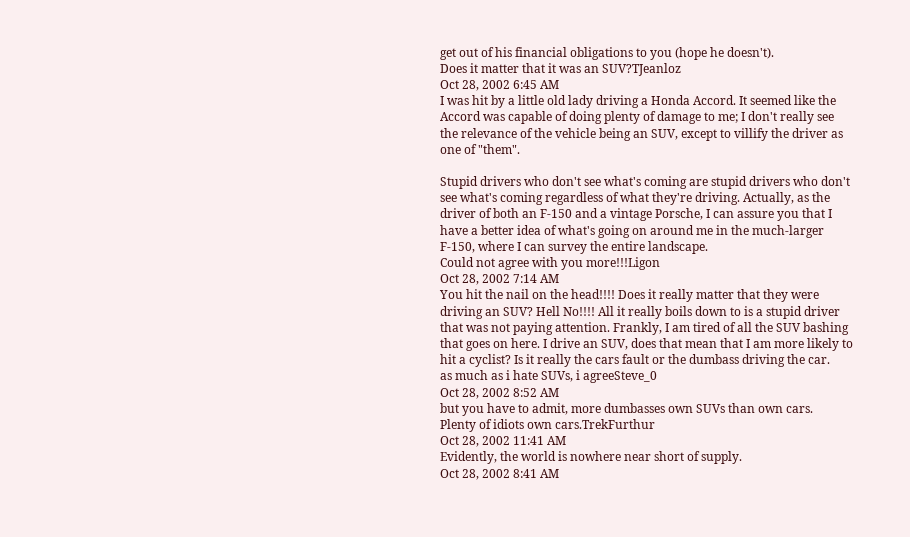get out of his financial obligations to you (hope he doesn't).
Does it matter that it was an SUV?TJeanloz
Oct 28, 2002 6:45 AM
I was hit by a little old lady driving a Honda Accord. It seemed like the Accord was capable of doing plenty of damage to me; I don't really see the relevance of the vehicle being an SUV, except to villify the driver as one of "them".

Stupid drivers who don't see what's coming are stupid drivers who don't see what's coming regardless of what they're driving. Actually, as the driver of both an F-150 and a vintage Porsche, I can assure you that I have a better idea of what's going on around me in the much-larger F-150, where I can survey the entire landscape.
Could not agree with you more!!!Ligon
Oct 28, 2002 7:14 AM
You hit the nail on the head!!!! Does it really matter that they were driving an SUV? Hell No!!!! All it really boils down to is a stupid driver that was not paying attention. Frankly, I am tired of all the SUV bashing that goes on here. I drive an SUV, does that mean that I am more likely to hit a cyclist? Is it really the cars fault or the dumbass driving the car.
as much as i hate SUVs, i agreeSteve_0
Oct 28, 2002 8:52 AM
but you have to admit, more dumbasses own SUVs than own cars.
Plenty of idiots own cars.TrekFurthur
Oct 28, 2002 11:41 AM
Evidently, the world is nowhere near short of supply.
Oct 28, 2002 8:41 AM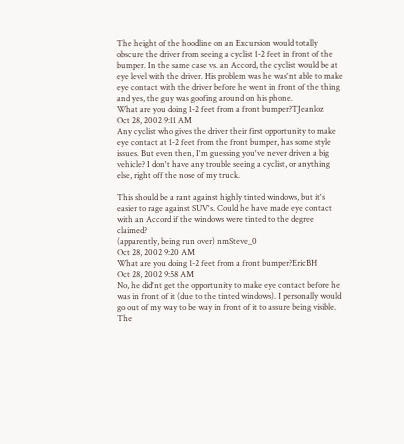The height of the hoodline on an Excursion would totally obscure the driver from seeing a cyclist 1-2 feet in front of the bumper. In the same case vs. an Accord, the cyclist would be at eye level with the driver. His problem was he was'nt able to make eye contact with the driver before he went in front of the thing and yes, the guy was goofing around on his phone.
What are you doing 1-2 feet from a front bumper?TJeanloz
Oct 28, 2002 9:11 AM
Any cyclist who gives the driver their first opportunity to make eye contact at 1-2 feet from the front bumper, has some style issues. But even then, I'm guessing you've never driven a big vehicle? I don't have any trouble seeing a cyclist, or anything else, right off the nose of my truck.

This should be a rant against highly tinted windows, but it's easier to rage against SUV's. Could he have made eye contact with an Accord if the windows were tinted to the degree claimed?
(apparently, being run over) nmSteve_0
Oct 28, 2002 9:20 AM
What are you doing 1-2 feet from a front bumper?EricBH
Oct 28, 2002 9:58 AM
No, he did'nt get the opportunity to make eye contact before he was in front of it (due to the tinted windows). I personally would go out of my way to be way in front of it to assure being visible. The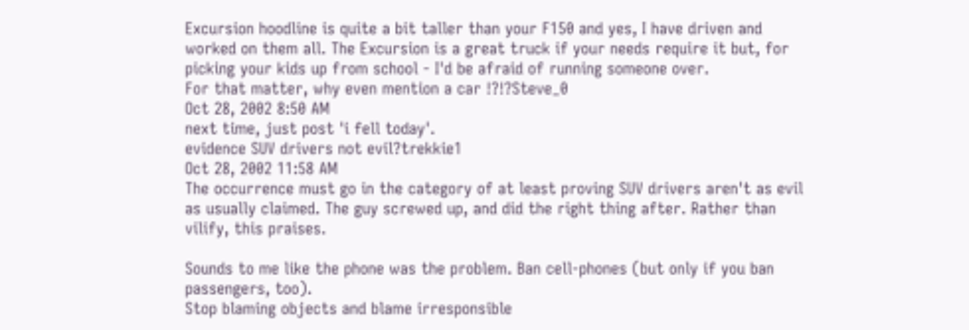Excursion hoodline is quite a bit taller than your F150 and yes, I have driven and worked on them all. The Excursion is a great truck if your needs require it but, for picking your kids up from school - I'd be afraid of running someone over.
For that matter, why even mention a car !?!?Steve_0
Oct 28, 2002 8:50 AM
next time, just post 'i fell today'.
evidence SUV drivers not evil?trekkie1
Oct 28, 2002 11:58 AM
The occurrence must go in the category of at least proving SUV drivers aren't as evil as usually claimed. The guy screwed up, and did the right thing after. Rather than vilify, this praises.

Sounds to me like the phone was the problem. Ban cell-phones (but only if you ban passengers, too).
Stop blaming objects and blame irresponsible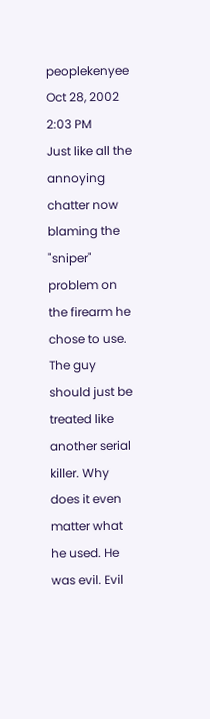peoplekenyee
Oct 28, 2002 2:03 PM
Just like all the annoying chatter now blaming the "sniper" problem on the firearm he chose to use. The guy should just be treated like another serial killer. Why does it even matter what he used. He was evil. Evil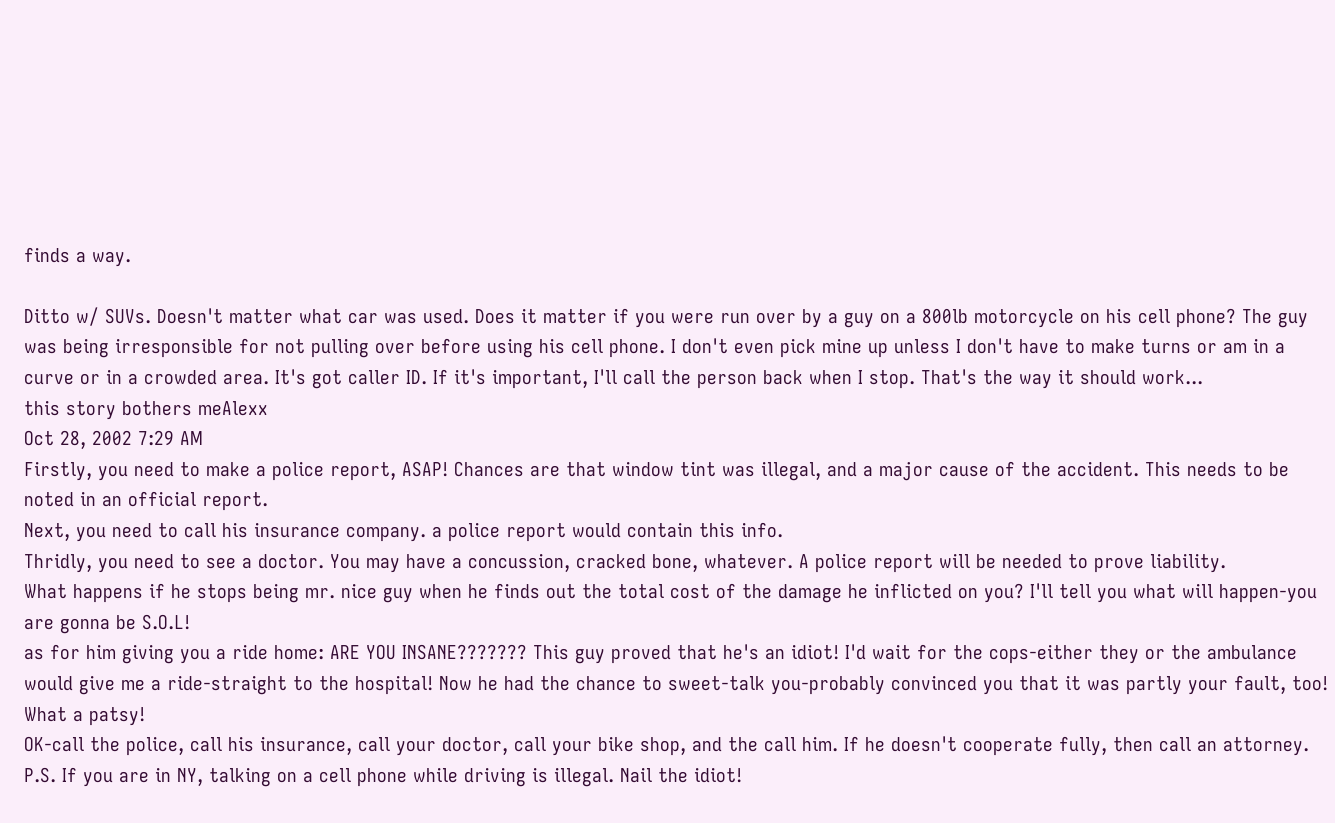finds a way.

Ditto w/ SUVs. Doesn't matter what car was used. Does it matter if you were run over by a guy on a 800lb motorcycle on his cell phone? The guy was being irresponsible for not pulling over before using his cell phone. I don't even pick mine up unless I don't have to make turns or am in a curve or in a crowded area. It's got caller ID. If it's important, I'll call the person back when I stop. That's the way it should work...
this story bothers meAlexx
Oct 28, 2002 7:29 AM
Firstly, you need to make a police report, ASAP! Chances are that window tint was illegal, and a major cause of the accident. This needs to be noted in an official report.
Next, you need to call his insurance company. a police report would contain this info.
Thridly, you need to see a doctor. You may have a concussion, cracked bone, whatever. A police report will be needed to prove liability.
What happens if he stops being mr. nice guy when he finds out the total cost of the damage he inflicted on you? I'll tell you what will happen-you are gonna be S.O.L!
as for him giving you a ride home: ARE YOU INSANE??????? This guy proved that he's an idiot! I'd wait for the cops-either they or the ambulance would give me a ride-straight to the hospital! Now he had the chance to sweet-talk you-probably convinced you that it was partly your fault, too! What a patsy!
OK-call the police, call his insurance, call your doctor, call your bike shop, and the call him. If he doesn't cooperate fully, then call an attorney.
P.S. If you are in NY, talking on a cell phone while driving is illegal. Nail the idiot!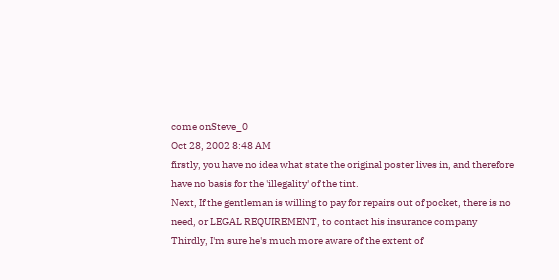come onSteve_0
Oct 28, 2002 8:48 AM
firstly, you have no idea what state the original poster lives in, and therefore have no basis for the 'illegality' of the tint.
Next, If the gentleman is willing to pay for repairs out of pocket, there is no need, or LEGAL REQUIREMENT, to contact his insurance company
Thirdly, I'm sure he's much more aware of the extent of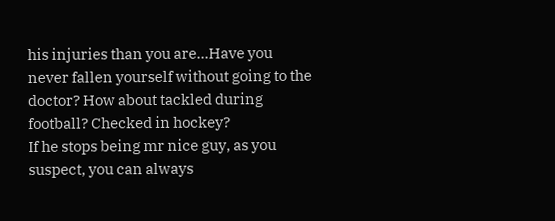his injuries than you are...Have you never fallen yourself without going to the doctor? How about tackled during football? Checked in hockey?
If he stops being mr nice guy, as you suspect, you can always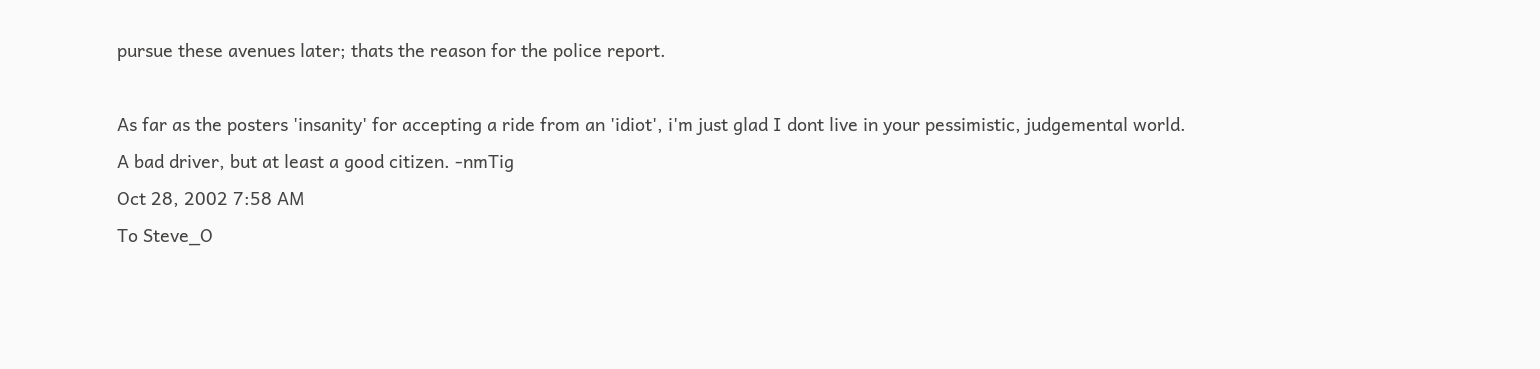pursue these avenues later; thats the reason for the police report.

As far as the posters 'insanity' for accepting a ride from an 'idiot', i'm just glad I dont live in your pessimistic, judgemental world.
A bad driver, but at least a good citizen. -nmTig
Oct 28, 2002 7:58 AM
To Steve_O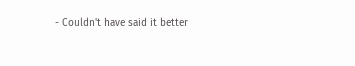- Couldn't have said it better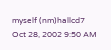myself (nm)hallcd7
Oct 28, 2002 9:50 AM